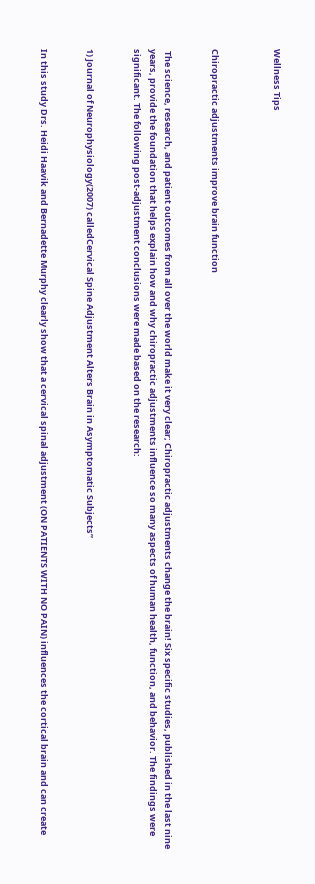Wellness Tips



Chiropractic adjustments improve brain function


 The science, research, and patient outcomes from all over the world make it very clear; Chiropractic adjustments change the brain! Six specific studies, published in the last nine years, provide the foundation that helps explain how and why chiropractic adjustments influence so many aspects of human health, function, and behavior. The findings were significant. The following post-adjustment conclusions were made based on the research:


1) Journal of Neurophysiology(2007) calledCervical Spine Adjustment Alters Brain in Asymptomatic Subjects”


In this study Drs. Heidi Haavik and Bernadette Murphy clearly show that a cervical spinal adjustment (ON PATIENTS WITH NO PAIN) influences the cortical brain and can create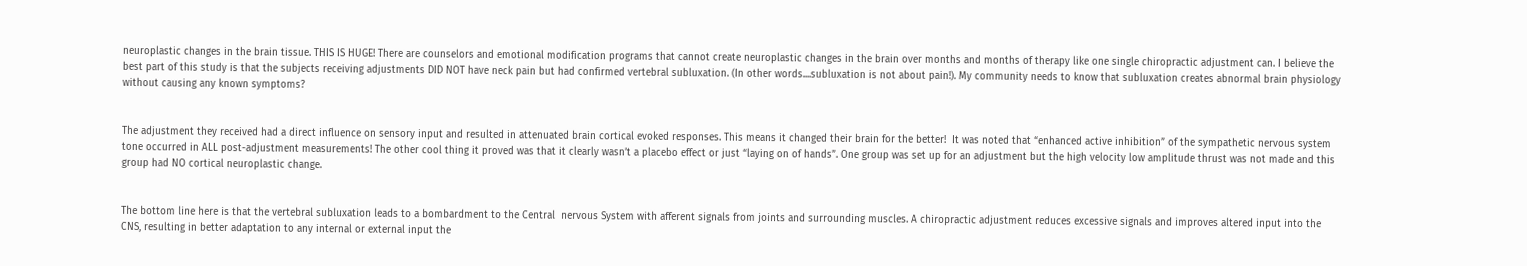neuroplastic changes in the brain tissue. THIS IS HUGE! There are counselors and emotional modification programs that cannot create neuroplastic changes in the brain over months and months of therapy like one single chiropractic adjustment can. I believe the best part of this study is that the subjects receiving adjustments DID NOT have neck pain but had confirmed vertebral subluxation. (In other words....subluxation is not about pain!). My community needs to know that subluxation creates abnormal brain physiology without causing any known symptoms?


The adjustment they received had a direct influence on sensory input and resulted in attenuated brain cortical evoked responses. This means it changed their brain for the better!  It was noted that “enhanced active inhibition” of the sympathetic nervous system tone occurred in ALL post-adjustment measurements! The other cool thing it proved was that it clearly wasn’t a placebo effect or just “laying on of hands”. One group was set up for an adjustment but the high velocity low amplitude thrust was not made and this group had NO cortical neuroplastic change.


The bottom line here is that the vertebral subluxation leads to a bombardment to the Central  nervous System with afferent signals from joints and surrounding muscles. A chiropractic adjustment reduces excessive signals and improves altered input into the CNS, resulting in better adaptation to any internal or external input the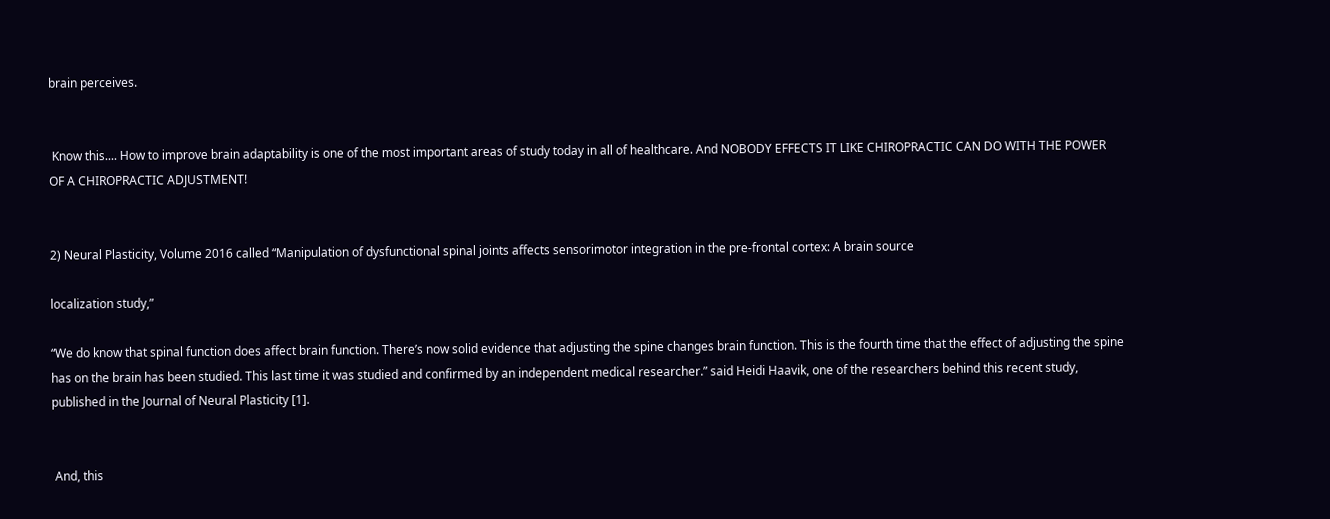brain perceives.


 Know this.... How to improve brain adaptability is one of the most important areas of study today in all of healthcare. And NOBODY EFFECTS IT LIKE CHIROPRACTIC CAN DO WITH THE POWER OF A CHIROPRACTIC ADJUSTMENT!


2) Neural Plasticity, Volume 2016 called “Manipulation of dysfunctional spinal joints affects sensorimotor integration in the pre-frontal cortex: A brain source

localization study,”

“We do know that spinal function does affect brain function. There’s now solid evidence that adjusting the spine changes brain function. This is the fourth time that the effect of adjusting the spine has on the brain has been studied. This last time it was studied and confirmed by an independent medical researcher.” said Heidi Haavik, one of the researchers behind this recent study, published in the Journal of Neural Plasticity [1].


 And, this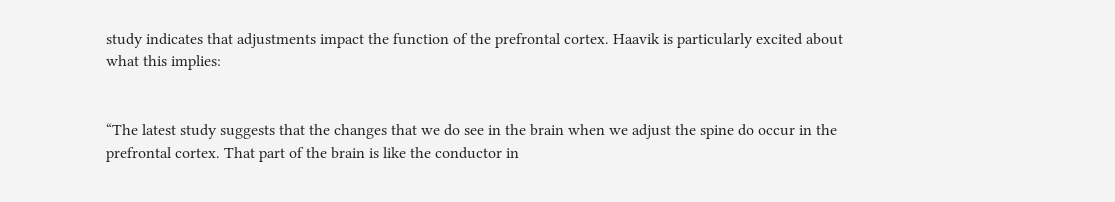study indicates that adjustments impact the function of the prefrontal cortex. Haavik is particularly excited about what this implies:


“The latest study suggests that the changes that we do see in the brain when we adjust the spine do occur in the prefrontal cortex. That part of the brain is like the conductor in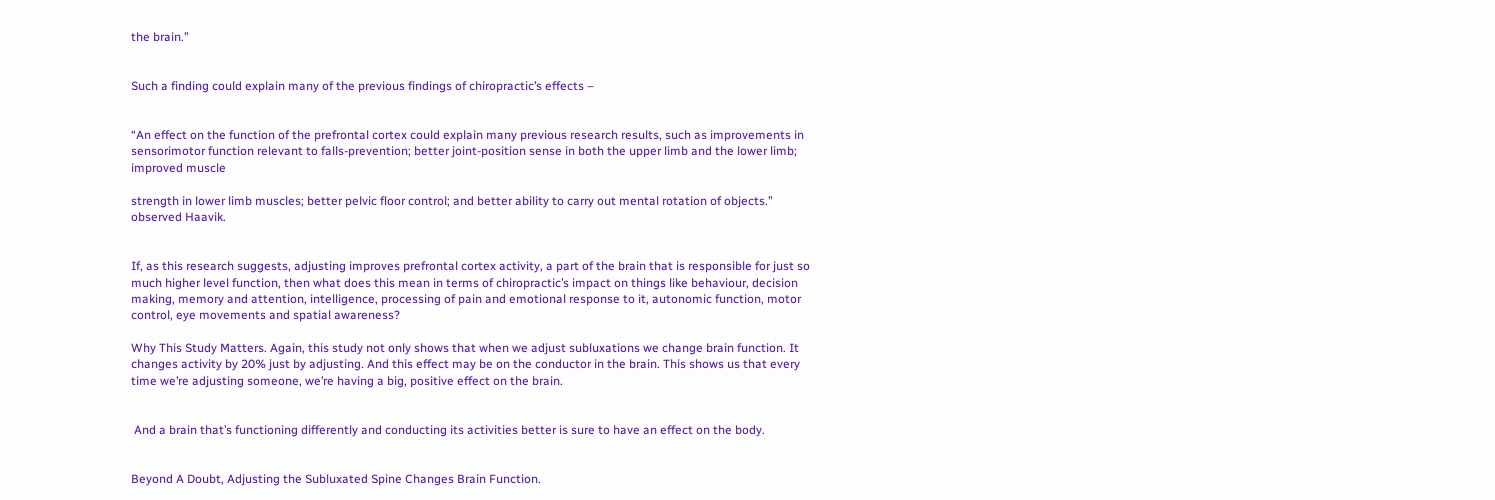the brain.”


Such a finding could explain many of the previous findings of chiropractic’s effects –


“An effect on the function of the prefrontal cortex could explain many previous research results, such as improvements in sensorimotor function relevant to falls-prevention; better joint-position sense in both the upper limb and the lower limb; improved muscle

strength in lower limb muscles; better pelvic floor control; and better ability to carry out mental rotation of objects.” observed Haavik.


If, as this research suggests, adjusting improves prefrontal cortex activity, a part of the brain that is responsible for just so much higher level function, then what does this mean in terms of chiropractic’s impact on things like behaviour, decision making, memory and attention, intelligence, processing of pain and emotional response to it, autonomic function, motor control, eye movements and spatial awareness?

Why This Study Matters. Again, this study not only shows that when we adjust subluxations we change brain function. It changes activity by 20% just by adjusting. And this effect may be on the conductor in the brain. This shows us that every time we’re adjusting someone, we’re having a big, positive effect on the brain.


 And a brain that’s functioning differently and conducting its activities better is sure to have an effect on the body.


Beyond A Doubt, Adjusting the Subluxated Spine Changes Brain Function.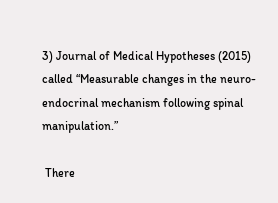3) Journal of Medical Hypotheses (2015) called “Measurable changes in the neuro-endocrinal mechanism following spinal manipulation.”

 There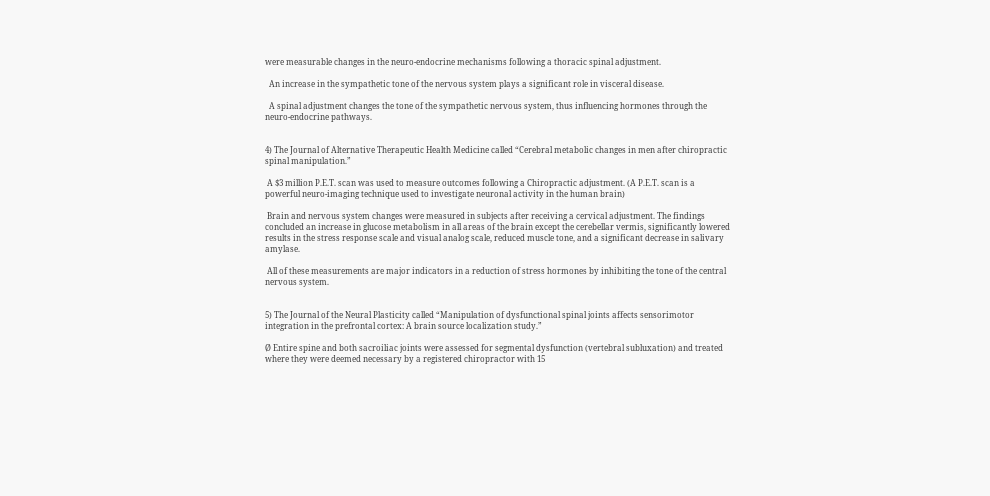were measurable changes in the neuro-endocrine mechanisms following a thoracic spinal adjustment.

  An increase in the sympathetic tone of the nervous system plays a significant role in visceral disease.

  A spinal adjustment changes the tone of the sympathetic nervous system, thus influencing hormones through the neuro-endocrine pathways.


4) The Journal of Alternative Therapeutic Health Medicine called “Cerebral metabolic changes in men after chiropractic spinal manipulation.”

 A $3 million P.E.T. scan was used to measure outcomes following a Chiropractic adjustment. (A P.E.T. scan is a powerful neuro-imaging technique used to investigate neuronal activity in the human brain)

 Brain and nervous system changes were measured in subjects after receiving a cervical adjustment. The findings concluded an increase in glucose metabolism in all areas of the brain except the cerebellar vermis, significantly lowered results in the stress response scale and visual analog scale, reduced muscle tone, and a significant decrease in salivary amylase.

 All of these measurements are major indicators in a reduction of stress hormones by inhibiting the tone of the central nervous system.


5) The Journal of the Neural Plasticity called “Manipulation of dysfunctional spinal joints affects sensorimotor integration in the prefrontal cortex: A brain source localization study.”

Ø Entire spine and both sacroiliac joints were assessed for segmental dysfunction (vertebral subluxation) and treated where they were deemed necessary by a registered chiropractor with 15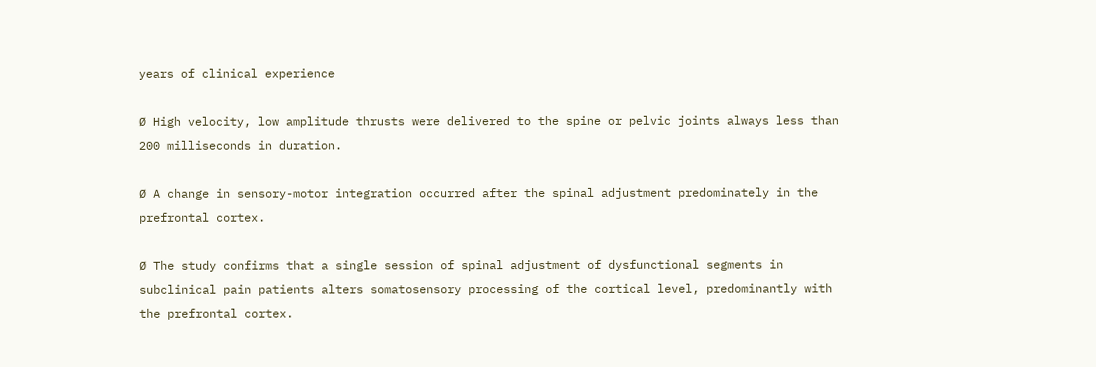years of clinical experience

Ø High velocity, low amplitude thrusts were delivered to the spine or pelvic joints always less than 200 milliseconds in duration.

Ø A change in sensory-motor integration occurred after the spinal adjustment predominately in the prefrontal cortex.

Ø The study confirms that a single session of spinal adjustment of dysfunctional segments in subclinical pain patients alters somatosensory processing of the cortical level, predominantly with the prefrontal cortex.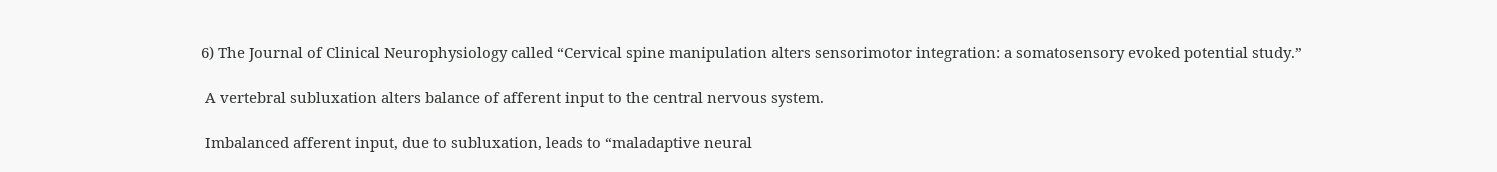6) The Journal of Clinical Neurophysiology called “Cervical spine manipulation alters sensorimotor integration: a somatosensory evoked potential study.”

 A vertebral subluxation alters balance of afferent input to the central nervous system.

 Imbalanced afferent input, due to subluxation, leads to “maladaptive neural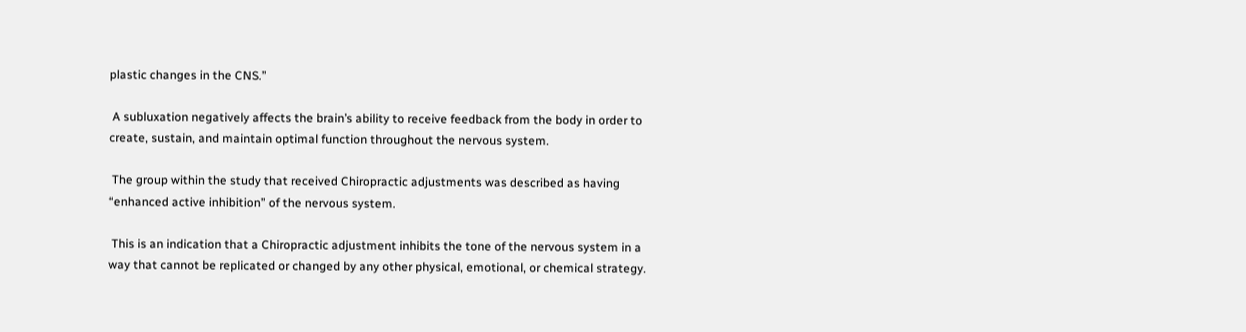plastic changes in the CNS.”

 A subluxation negatively affects the brain’s ability to receive feedback from the body in order to create, sustain, and maintain optimal function throughout the nervous system.

 The group within the study that received Chiropractic adjustments was described as having “enhanced active inhibition” of the nervous system.

 This is an indication that a Chiropractic adjustment inhibits the tone of the nervous system in a way that cannot be replicated or changed by any other physical, emotional, or chemical strategy.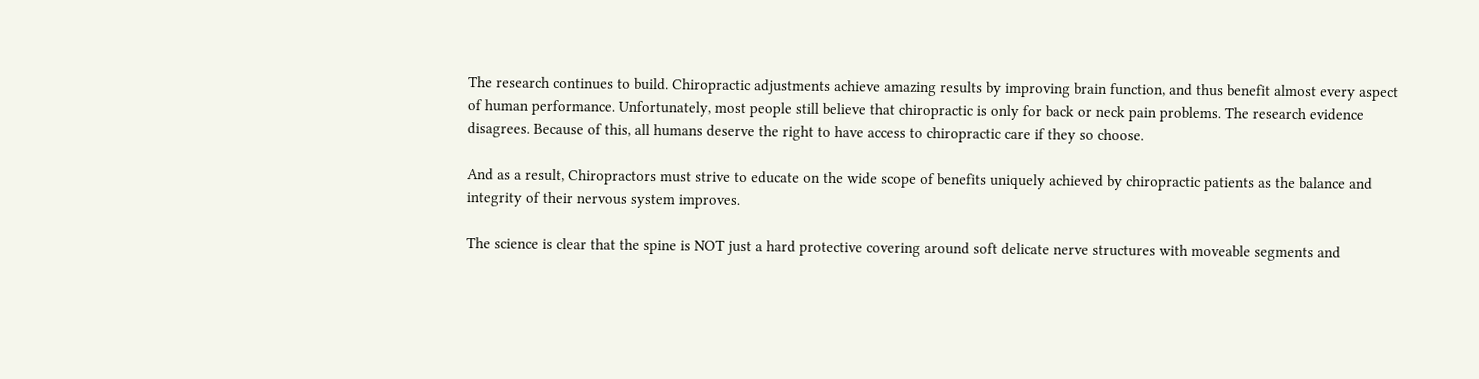The research continues to build. Chiropractic adjustments achieve amazing results by improving brain function, and thus benefit almost every aspect of human performance. Unfortunately, most people still believe that chiropractic is only for back or neck pain problems. The research evidence disagrees. Because of this, all humans deserve the right to have access to chiropractic care if they so choose.

And as a result, Chiropractors must strive to educate on the wide scope of benefits uniquely achieved by chiropractic patients as the balance and integrity of their nervous system improves.

The science is clear that the spine is NOT just a hard protective covering around soft delicate nerve structures with moveable segments and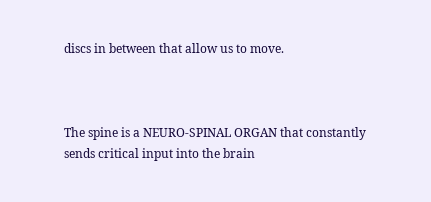discs in between that allow us to move.



The spine is a NEURO-SPINAL ORGAN that constantly sends critical input into the brain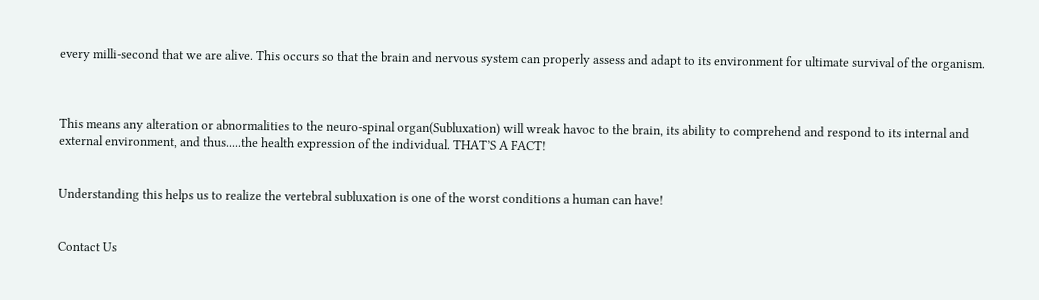every milli-second that we are alive. This occurs so that the brain and nervous system can properly assess and adapt to its environment for ultimate survival of the organism.



This means any alteration or abnormalities to the neuro-spinal organ(Subluxation) will wreak havoc to the brain, its ability to comprehend and respond to its internal and external environment, and thus.....the health expression of the individual. THAT’S A FACT!


Understanding this helps us to realize the vertebral subluxation is one of the worst conditions a human can have!


Contact Us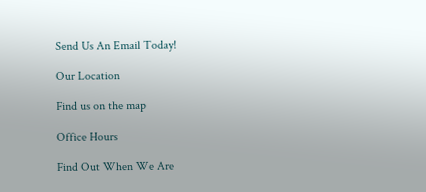Send Us An Email Today!

Our Location

Find us on the map

Office Hours

Find Out When We Are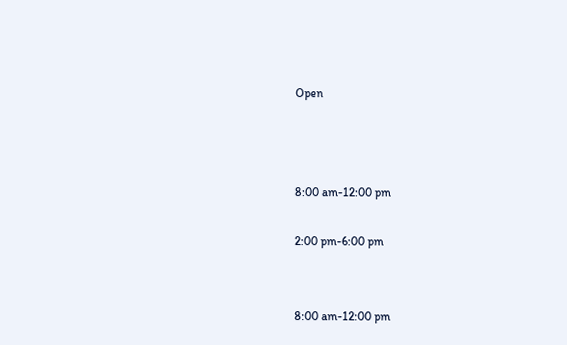Open



8:00 am-12:00 pm

2:00 pm-6:00 pm


8:00 am-12:00 pm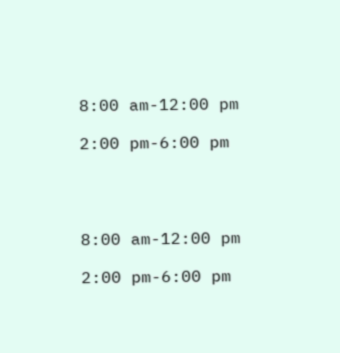8:00 am-12:00 pm

2:00 pm-6:00 pm




8:00 am-12:00 pm

2:00 pm-6:00 pm